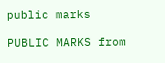public marks

PUBLIC MARKS from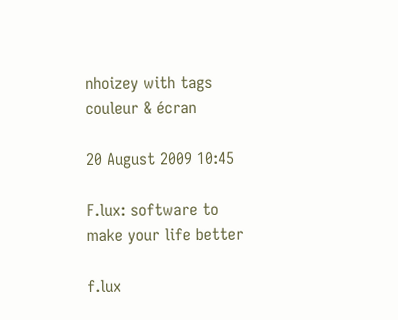nhoizey with tags couleur & écran

20 August 2009 10:45

F.lux: software to make your life better

f.lux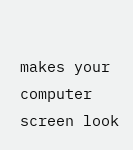makes your computer screen look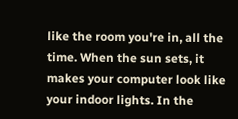like the room you're in, all the time. When the sun sets, it makes your computer look like your indoor lights. In the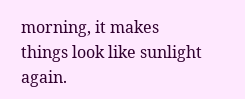morning, it makes things look like sunlight again.